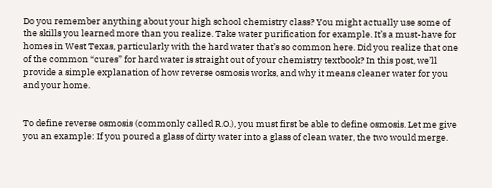Do you remember anything about your high school chemistry class? You might actually use some of the skills you learned more than you realize. Take water purification for example. It’s a must-have for homes in West Texas, particularly with the hard water that’s so common here. Did you realize that one of the common “cures” for hard water is straight out of your chemistry textbook? In this post, we’ll provide a simple explanation of how reverse osmosis works, and why it means cleaner water for you and your home.


To define reverse osmosis (commonly called R.O.), you must first be able to define osmosis. Let me give you an example: If you poured a glass of dirty water into a glass of clean water, the two would merge.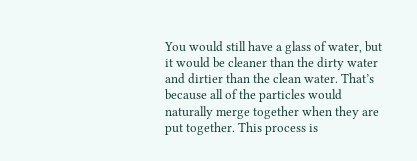You would still have a glass of water, but it would be cleaner than the dirty water and dirtier than the clean water. That’s because all of the particles would naturally merge together when they are put together. This process is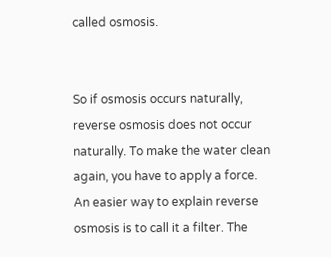called osmosis.


So if osmosis occurs naturally, reverse osmosis does not occur naturally. To make the water clean again, you have to apply a force. An easier way to explain reverse osmosis is to call it a filter. The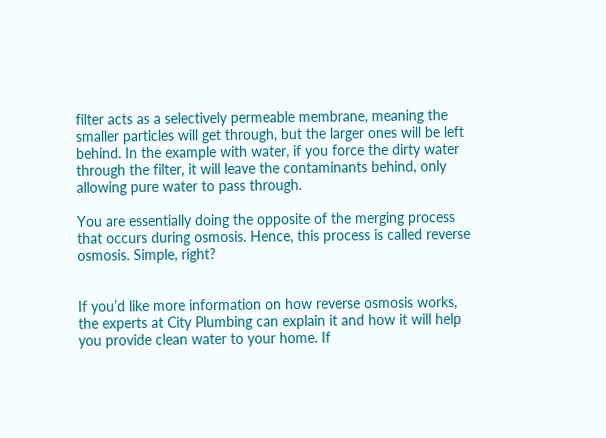filter acts as a selectively permeable membrane, meaning the smaller particles will get through, but the larger ones will be left behind. In the example with water, if you force the dirty water through the filter, it will leave the contaminants behind, only allowing pure water to pass through.

You are essentially doing the opposite of the merging process that occurs during osmosis. Hence, this process is called reverse osmosis. Simple, right?


If you’d like more information on how reverse osmosis works, the experts at City Plumbing can explain it and how it will help you provide clean water to your home. If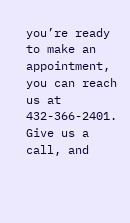you’re ready to make an appointment, you can reach us at 432-366-2401. Give us a call, and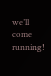we’ll come running!